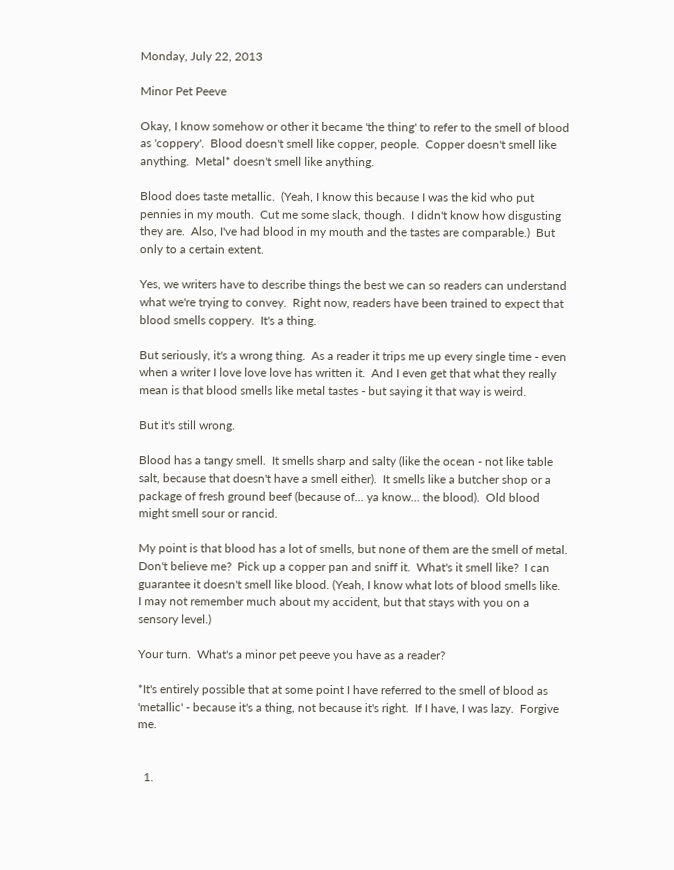Monday, July 22, 2013

Minor Pet Peeve

Okay, I know somehow or other it became 'the thing' to refer to the smell of blood as 'coppery'.  Blood doesn't smell like copper, people.  Copper doesn't smell like anything.  Metal* doesn't smell like anything.

Blood does taste metallic.  (Yeah, I know this because I was the kid who put pennies in my mouth.  Cut me some slack, though.  I didn't know how disgusting they are.  Also, I've had blood in my mouth and the tastes are comparable.)  But only to a certain extent.

Yes, we writers have to describe things the best we can so readers can understand what we're trying to convey.  Right now, readers have been trained to expect that blood smells coppery.  It's a thing.

But seriously, it's a wrong thing.  As a reader it trips me up every single time - even when a writer I love love love has written it.  And I even get that what they really mean is that blood smells like metal tastes - but saying it that way is weird.

But it's still wrong.

Blood has a tangy smell.  It smells sharp and salty (like the ocean - not like table salt, because that doesn't have a smell either).  It smells like a butcher shop or a package of fresh ground beef (because of... ya know... the blood).  Old blood might smell sour or rancid.

My point is that blood has a lot of smells, but none of them are the smell of metal.  Don't believe me?  Pick up a copper pan and sniff it.  What's it smell like?  I can guarantee it doesn't smell like blood. (Yeah, I know what lots of blood smells like.  I may not remember much about my accident, but that stays with you on a sensory level.)

Your turn.  What's a minor pet peeve you have as a reader?

*It's entirely possible that at some point I have referred to the smell of blood as 'metallic' - because it's a thing, not because it's right.  If I have, I was lazy.  Forgive me.


  1.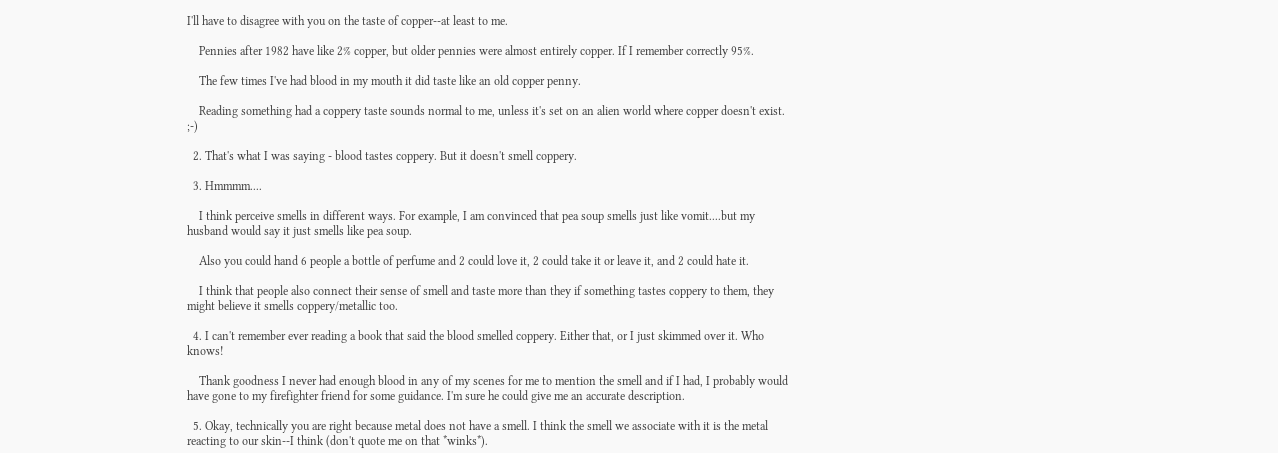I'll have to disagree with you on the taste of copper--at least to me.

    Pennies after 1982 have like 2% copper, but older pennies were almost entirely copper. If I remember correctly 95%.

    The few times I've had blood in my mouth it did taste like an old copper penny.

    Reading something had a coppery taste sounds normal to me, unless it's set on an alien world where copper doesn't exist. ;-)

  2. That's what I was saying - blood tastes coppery. But it doesn't smell coppery.

  3. Hmmmm....

    I think perceive smells in different ways. For example, I am convinced that pea soup smells just like vomit....but my husband would say it just smells like pea soup.

    Also you could hand 6 people a bottle of perfume and 2 could love it, 2 could take it or leave it, and 2 could hate it.

    I think that people also connect their sense of smell and taste more than they if something tastes coppery to them, they might believe it smells coppery/metallic too.

  4. I can't remember ever reading a book that said the blood smelled coppery. Either that, or I just skimmed over it. Who knows!

    Thank goodness I never had enough blood in any of my scenes for me to mention the smell and if I had, I probably would have gone to my firefighter friend for some guidance. I'm sure he could give me an accurate description.

  5. Okay, technically you are right because metal does not have a smell. I think the smell we associate with it is the metal reacting to our skin--I think (don't quote me on that *winks*).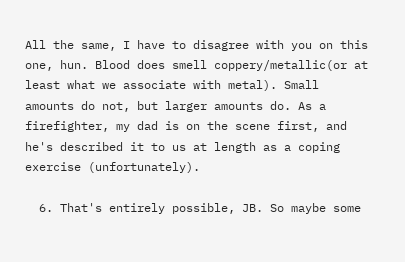All the same, I have to disagree with you on this one, hun. Blood does smell coppery/metallic(or at least what we associate with metal). Small amounts do not, but larger amounts do. As a firefighter, my dad is on the scene first, and he's described it to us at length as a coping exercise (unfortunately).

  6. That's entirely possible, JB. So maybe some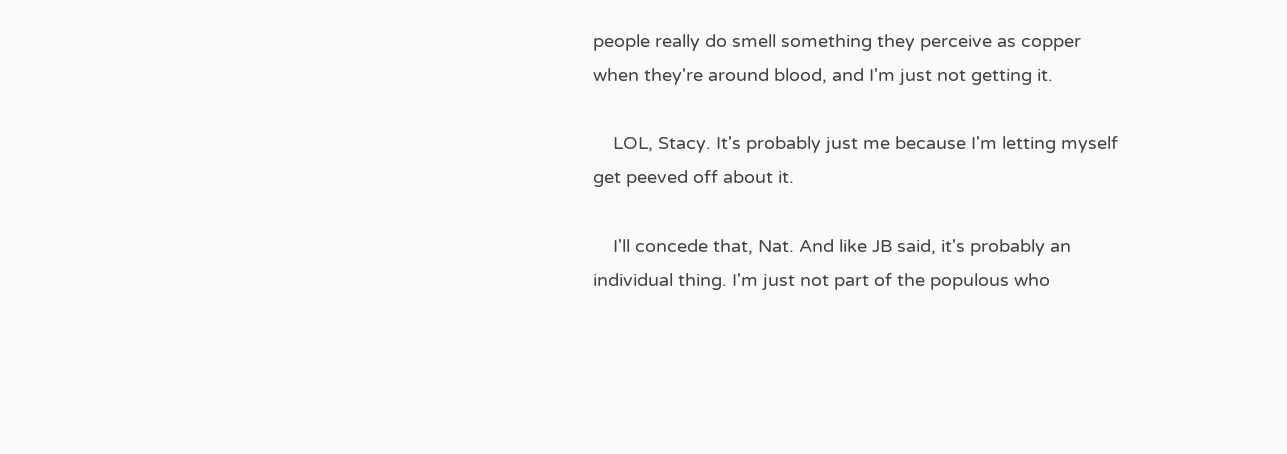people really do smell something they perceive as copper when they're around blood, and I'm just not getting it.

    LOL, Stacy. It's probably just me because I'm letting myself get peeved off about it.

    I'll concede that, Nat. And like JB said, it's probably an individual thing. I'm just not part of the populous who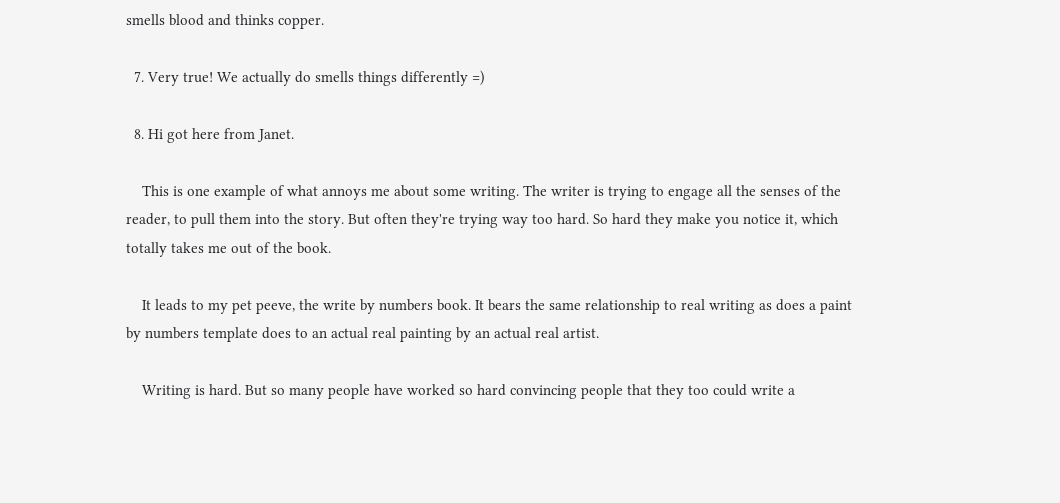smells blood and thinks copper.

  7. Very true! We actually do smells things differently =)

  8. Hi got here from Janet.

    This is one example of what annoys me about some writing. The writer is trying to engage all the senses of the reader, to pull them into the story. But often they're trying way too hard. So hard they make you notice it, which totally takes me out of the book.

    It leads to my pet peeve, the write by numbers book. It bears the same relationship to real writing as does a paint by numbers template does to an actual real painting by an actual real artist.

    Writing is hard. But so many people have worked so hard convincing people that they too could write a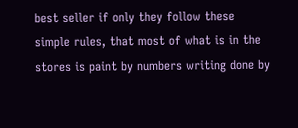best seller if only they follow these simple rules, that most of what is in the stores is paint by numbers writing done by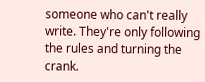someone who can't really write. They're only following the rules and turning the crank.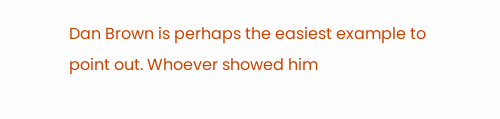Dan Brown is perhaps the easiest example to point out. Whoever showed him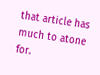that article has much to atone for.